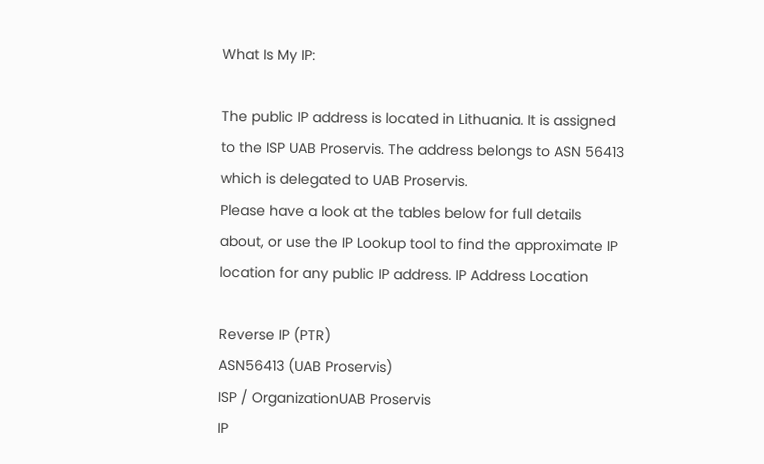What Is My IP:

The public IP address is located in Lithuania. It is assigned to the ISP UAB Proservis. The address belongs to ASN 56413 which is delegated to UAB Proservis.
Please have a look at the tables below for full details about, or use the IP Lookup tool to find the approximate IP location for any public IP address. IP Address Location

Reverse IP (PTR)
ASN56413 (UAB Proservis)
ISP / OrganizationUAB Proservis
IP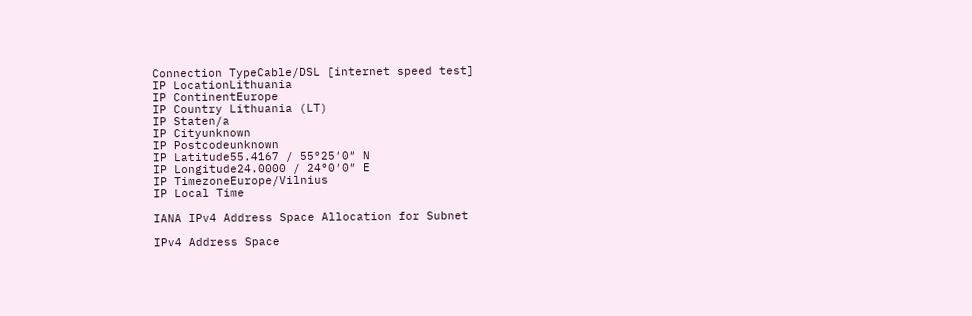Connection TypeCable/DSL [internet speed test]
IP LocationLithuania
IP ContinentEurope
IP Country Lithuania (LT)
IP Staten/a
IP Cityunknown
IP Postcodeunknown
IP Latitude55.4167 / 55°25′0″ N
IP Longitude24.0000 / 24°0′0″ E
IP TimezoneEurope/Vilnius
IP Local Time

IANA IPv4 Address Space Allocation for Subnet

IPv4 Address Space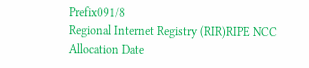Prefix091/8
Regional Internet Registry (RIR)RIPE NCC
Allocation Date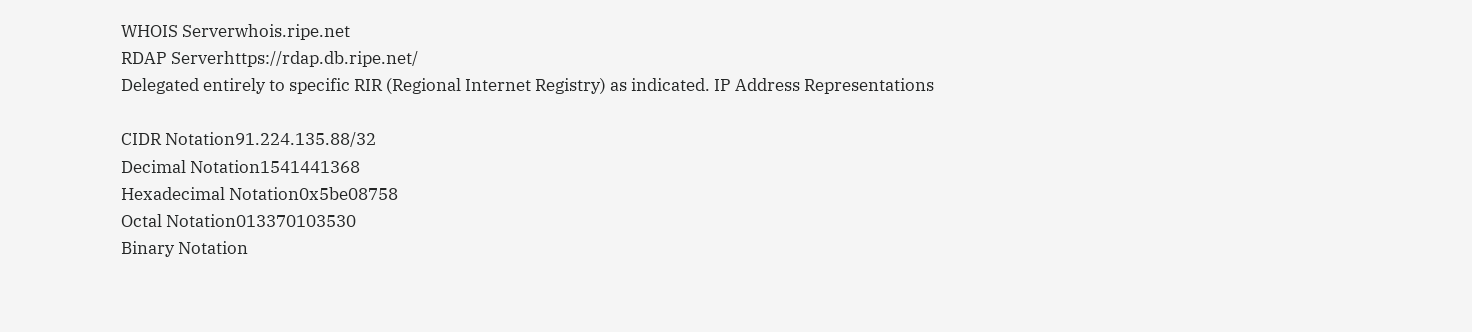WHOIS Serverwhois.ripe.net
RDAP Serverhttps://rdap.db.ripe.net/
Delegated entirely to specific RIR (Regional Internet Registry) as indicated. IP Address Representations

CIDR Notation91.224.135.88/32
Decimal Notation1541441368
Hexadecimal Notation0x5be08758
Octal Notation013370103530
Binary Notation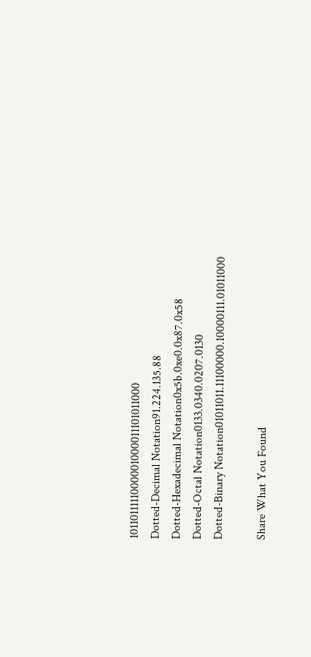1011011111000001000011101011000
Dotted-Decimal Notation91.224.135.88
Dotted-Hexadecimal Notation0x5b.0xe0.0x87.0x58
Dotted-Octal Notation0133.0340.0207.0130
Dotted-Binary Notation01011011.11100000.10000111.01011000

Share What You Found